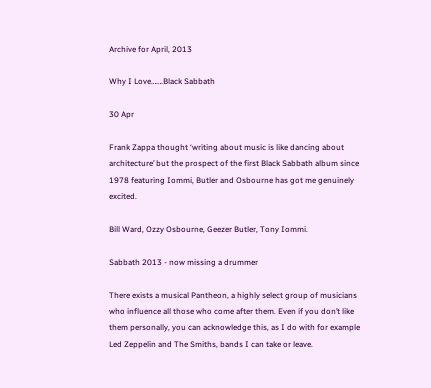Archive for April, 2013

Why I Love…….Black Sabbath

30 Apr

Frank Zappa thought ‘writing about music is like dancing about architecture’ but the prospect of the first Black Sabbath album since 1978 featuring Iommi, Butler and Osbourne has got me genuinely excited.

Bill Ward, Ozzy Osbourne, Geezer Butler, Tony Iommi.

Sabbath 2013 - now missing a drummer

There exists a musical Pantheon, a highly select group of musicians who influence all those who come after them. Even if you don’t like them personally, you can acknowledge this, as I do with for example Led Zeppelin and The Smiths, bands I can take or leave.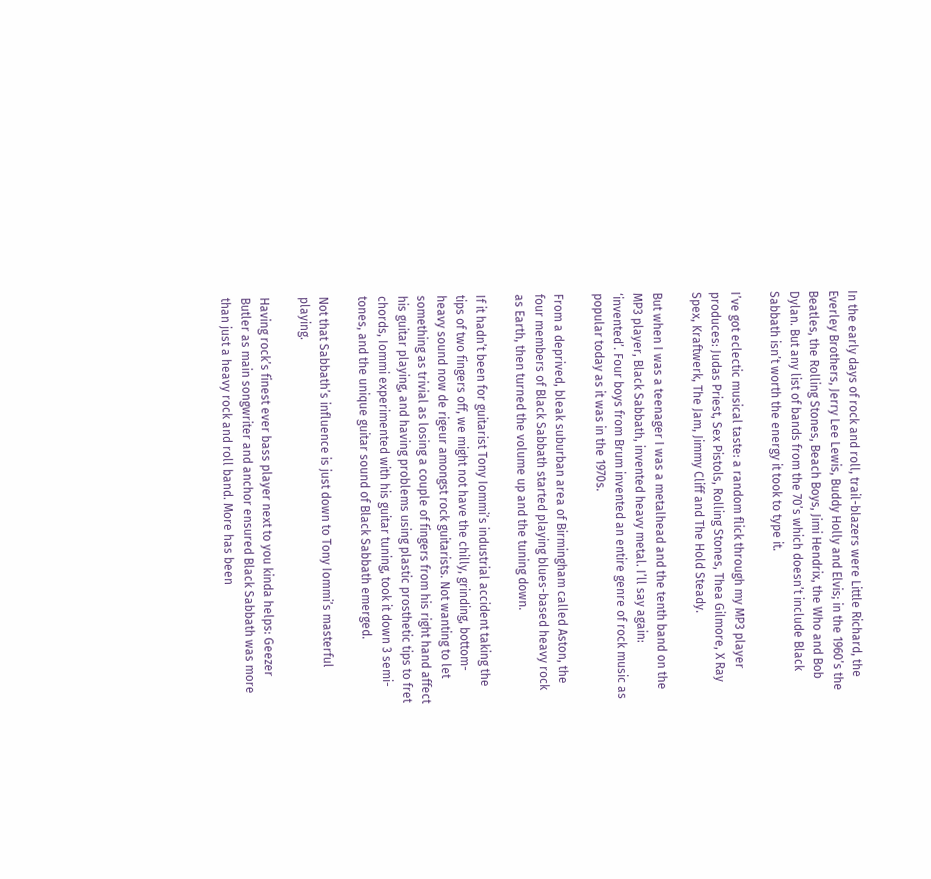In the early days of rock and roll, trail-blazers were Little Richard, the Everley Brothers, Jerry Lee Lewis, Buddy Holly and Elvis; in the 1960’s the Beatles, the Rolling Stones, Beach Boys, Jimi Hendrix, the Who and Bob Dylan. But any list of bands from the 70’s which doesn’t include Black Sabbath isn’t worth the energy it took to type it.

I’ve got eclectic musical taste: a random flick through my MP3 player produces: Judas Priest, Sex Pistols, Rolling Stones, Thea Gilmore, X Ray Spex, Kraftwerk, The Jam, Jimmy Cliff and The Hold Steady.

But when I was a teenager I was a metalhead and the tenth band on the MP3 player, Black Sabbath, invented heavy metal. I’ll say again: ‘invented’. Four boys from Brum invented an entire genre of rock music as popular today as it was in the 1970s.

From a deprived, bleak suburban area of Birmingham called Aston, the four members of Black Sabbath started playing blues-based heavy rock as Earth, then turned the volume up and the tuning down.

If it hadn’t been for guitarist Tony Iommi’s industrial accident taking the tips of two fingers off, we might not have the chilly, grinding, bottom-heavy sound now de rigeur amongst rock guitarists. Not wanting to let something as trivial as losing a couple of fingers from his right hand affect his guitar playing, and having problems using plastic prosthetic tips to fret chords, Iommi experimented with his guitar tuning, took it down 3 semi-tones, and the unique guitar sound of Black Sabbath emerged.

Not that Sabbath’s influence is just down to Tony Iommi’s masterful playing.

Having rock’s finest ever bass player next to you kinda helps: Geezer Butler as main songwriter and anchor ensured Black Sabbath was more than just a heavy rock and roll band. More has been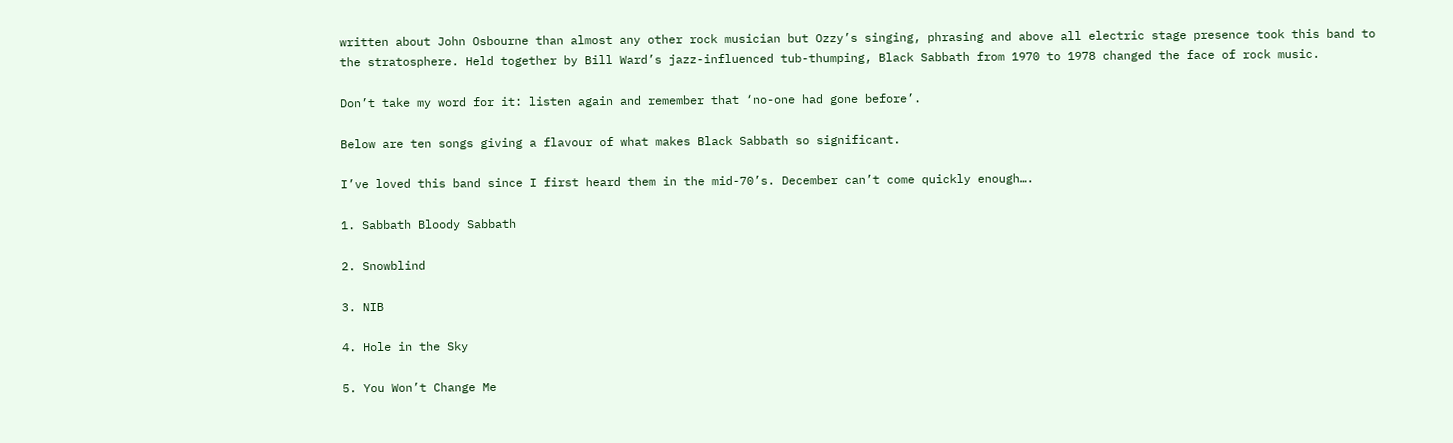written about John Osbourne than almost any other rock musician but Ozzy’s singing, phrasing and above all electric stage presence took this band to the stratosphere. Held together by Bill Ward’s jazz-influenced tub-thumping, Black Sabbath from 1970 to 1978 changed the face of rock music.

Don’t take my word for it: listen again and remember that ‘no-one had gone before’.

Below are ten songs giving a flavour of what makes Black Sabbath so significant.

I’ve loved this band since I first heard them in the mid-70’s. December can’t come quickly enough….

1. Sabbath Bloody Sabbath

2. Snowblind

3. NIB

4. Hole in the Sky

5. You Won’t Change Me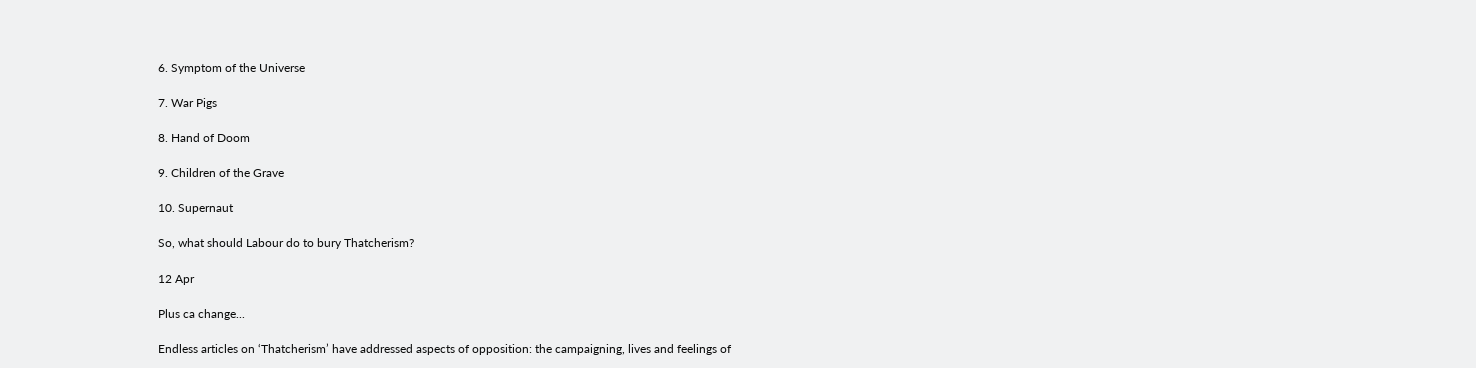6. Symptom of the Universe

7. War Pigs

8. Hand of Doom

9. Children of the Grave

10. Supernaut

So, what should Labour do to bury Thatcherism?

12 Apr

Plus ca change...

Endless articles on ‘Thatcherism’ have addressed aspects of opposition: the campaigning, lives and feelings of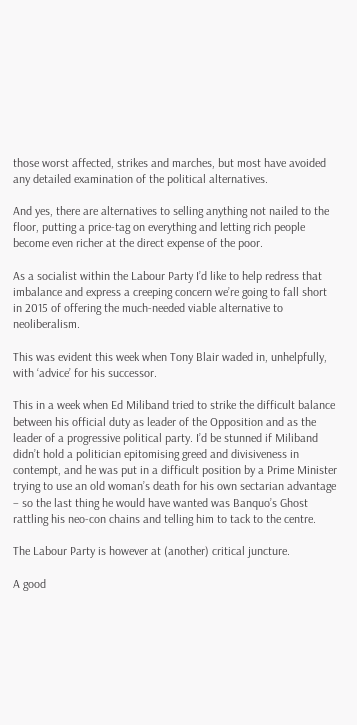those worst affected, strikes and marches, but most have avoided any detailed examination of the political alternatives.

And yes, there are alternatives to selling anything not nailed to the floor, putting a price-tag on everything and letting rich people become even richer at the direct expense of the poor.

As a socialist within the Labour Party I’d like to help redress that imbalance and express a creeping concern we’re going to fall short in 2015 of offering the much-needed viable alternative to neoliberalism.

This was evident this week when Tony Blair waded in, unhelpfully, with ‘advice’ for his successor.

This in a week when Ed Miliband tried to strike the difficult balance between his official duty as leader of the Opposition and as the leader of a progressive political party. I’d be stunned if Miliband didn’t hold a politician epitomising greed and divisiveness in contempt, and he was put in a difficult position by a Prime Minister trying to use an old woman’s death for his own sectarian advantage – so the last thing he would have wanted was Banquo’s Ghost rattling his neo-con chains and telling him to tack to the centre.

The Labour Party is however at (another) critical juncture.

A good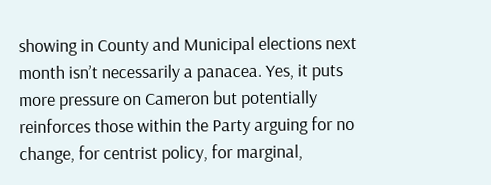showing in County and Municipal elections next month isn’t necessarily a panacea. Yes, it puts more pressure on Cameron but potentially reinforces those within the Party arguing for no change, for centrist policy, for marginal,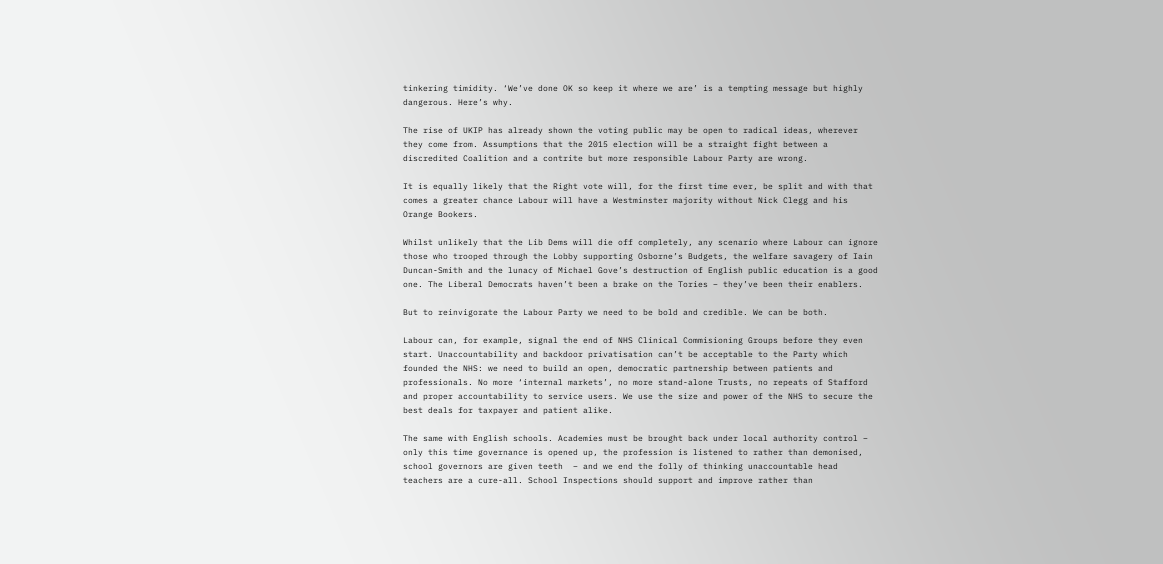tinkering timidity. ‘We’ve done OK so keep it where we are’ is a tempting message but highly dangerous. Here’s why.

The rise of UKIP has already shown the voting public may be open to radical ideas, wherever they come from. Assumptions that the 2015 election will be a straight fight between a discredited Coalition and a contrite but more responsible Labour Party are wrong.

It is equally likely that the Right vote will, for the first time ever, be split and with that comes a greater chance Labour will have a Westminster majority without Nick Clegg and his Orange Bookers.

Whilst unlikely that the Lib Dems will die off completely, any scenario where Labour can ignore those who trooped through the Lobby supporting Osborne’s Budgets, the welfare savagery of Iain Duncan-Smith and the lunacy of Michael Gove’s destruction of English public education is a good one. The Liberal Democrats haven’t been a brake on the Tories – they’ve been their enablers.

But to reinvigorate the Labour Party we need to be bold and credible. We can be both.

Labour can, for example, signal the end of NHS Clinical Commisioning Groups before they even start. Unaccountability and backdoor privatisation can’t be acceptable to the Party which founded the NHS: we need to build an open, democratic partnership between patients and professionals. No more ‘internal markets’, no more stand-alone Trusts, no repeats of Stafford and proper accountability to service users. We use the size and power of the NHS to secure the best deals for taxpayer and patient alike.

The same with English schools. Academies must be brought back under local authority control – only this time governance is opened up, the profession is listened to rather than demonised, school governors are given teeth  – and we end the folly of thinking unaccountable head teachers are a cure-all. School Inspections should support and improve rather than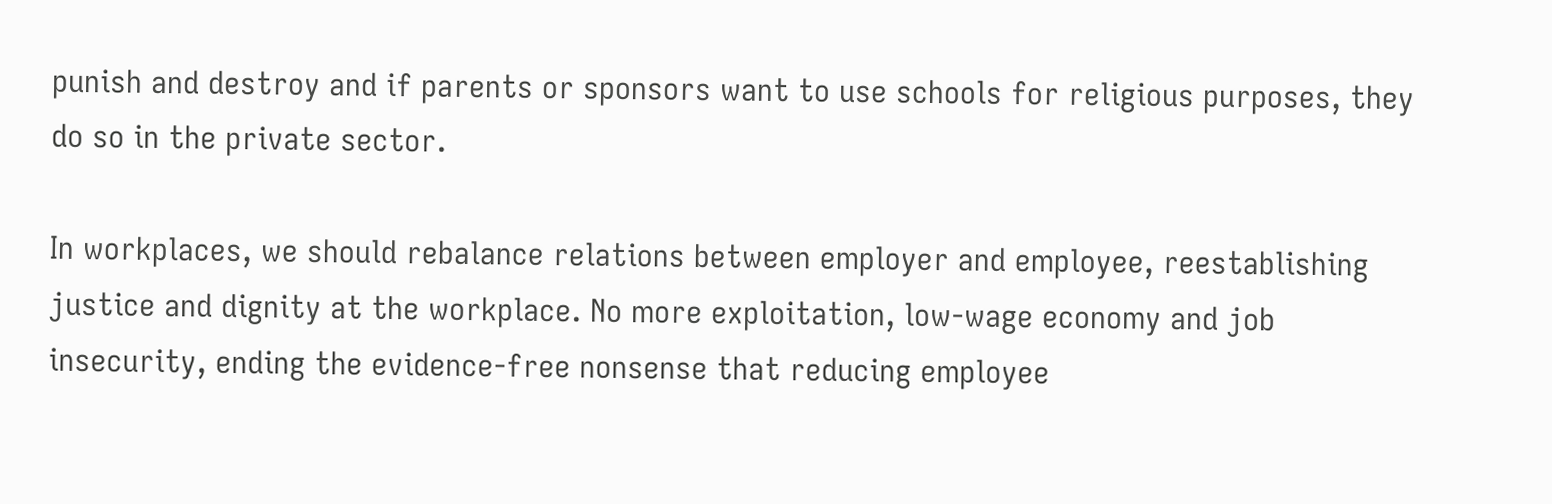punish and destroy and if parents or sponsors want to use schools for religious purposes, they do so in the private sector.

In workplaces, we should rebalance relations between employer and employee, reestablishing justice and dignity at the workplace. No more exploitation, low-wage economy and job insecurity, ending the evidence-free nonsense that reducing employee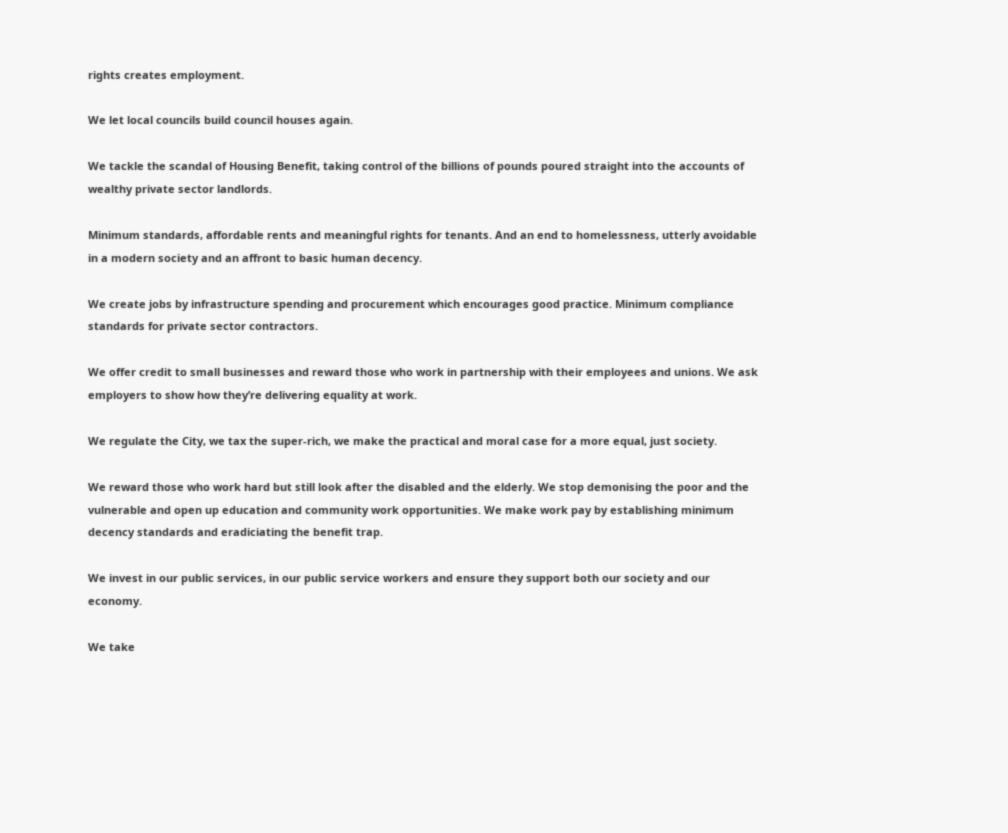rights creates employment.

We let local councils build council houses again.

We tackle the scandal of Housing Benefit, taking control of the billions of pounds poured straight into the accounts of wealthy private sector landlords.

Minimum standards, affordable rents and meaningful rights for tenants. And an end to homelessness, utterly avoidable in a modern society and an affront to basic human decency.

We create jobs by infrastructure spending and procurement which encourages good practice. Minimum compliance standards for private sector contractors.

We offer credit to small businesses and reward those who work in partnership with their employees and unions. We ask employers to show how they’re delivering equality at work.

We regulate the City, we tax the super-rich, we make the practical and moral case for a more equal, just society.

We reward those who work hard but still look after the disabled and the elderly. We stop demonising the poor and the vulnerable and open up education and community work opportunities. We make work pay by establishing minimum decency standards and eradiciating the benefit trap.

We invest in our public services, in our public service workers and ensure they support both our society and our economy.

We take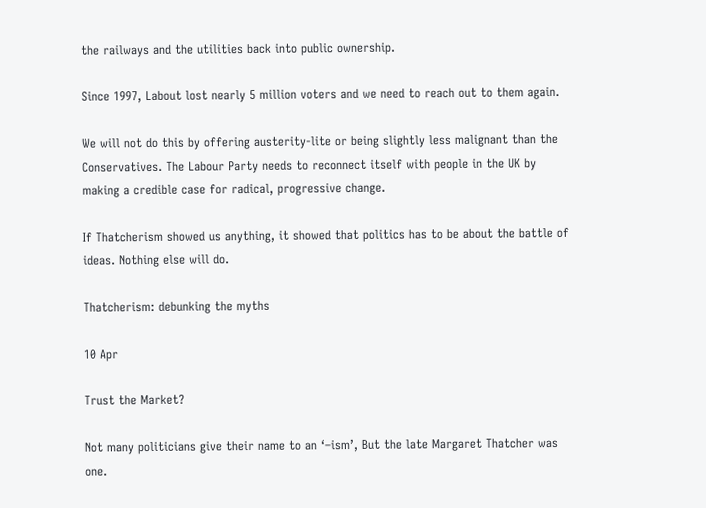the railways and the utilities back into public ownership.

Since 1997, Labout lost nearly 5 million voters and we need to reach out to them again.

We will not do this by offering austerity-lite or being slightly less malignant than the Conservatives. The Labour Party needs to reconnect itself with people in the UK by making a credible case for radical, progressive change.

If Thatcherism showed us anything, it showed that politics has to be about the battle of ideas. Nothing else will do.

Thatcherism: debunking the myths

10 Apr

Trust the Market?

Not many politicians give their name to an ‘–ism’, But the late Margaret Thatcher was one.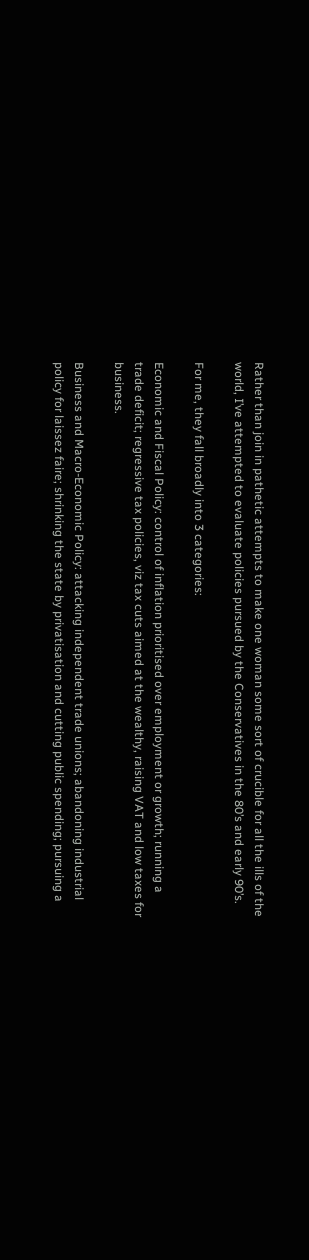Rather than join in pathetic attempts to make one woman some sort of crucible for all the ills of the world, I’ve attempted to evaluate policies pursued by the Conservatives in the 80’s and early 90’s.

For me, they fall broadly into 3 categories:

Economic and Fiscal Policy: control of inflation prioritised over employment or growth; running a trade deficit; regressive tax policies, viz tax cuts aimed at the wealthy, raising VAT and low taxes for business.

Business and Macro-Economic Policy: attacking independent trade unions; abandoning industrial policy for laissez faire; shrinking the state by privatisation and cutting public spending; pursuing a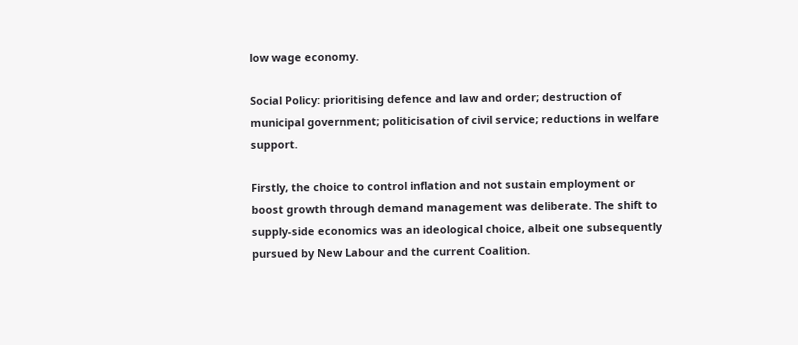low wage economy.

Social Policy: prioritising defence and law and order; destruction of municipal government; politicisation of civil service; reductions in welfare support.

Firstly, the choice to control inflation and not sustain employment or boost growth through demand management was deliberate. The shift to supply-side economics was an ideological choice, albeit one subsequently pursued by New Labour and the current Coalition.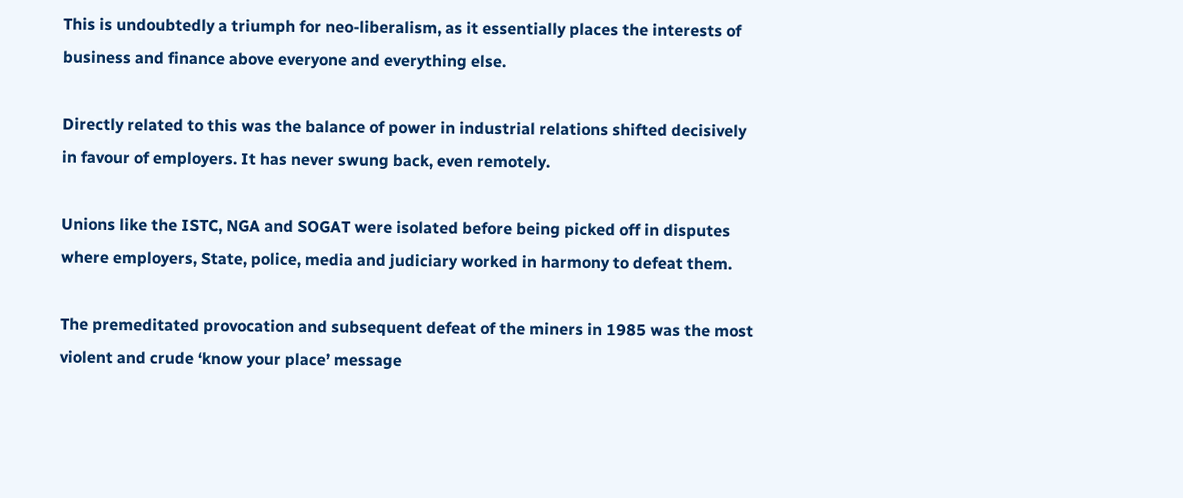This is undoubtedly a triumph for neo-liberalism, as it essentially places the interests of business and finance above everyone and everything else.

Directly related to this was the balance of power in industrial relations shifted decisively in favour of employers. It has never swung back, even remotely.

Unions like the ISTC, NGA and SOGAT were isolated before being picked off in disputes where employers, State, police, media and judiciary worked in harmony to defeat them.

The premeditated provocation and subsequent defeat of the miners in 1985 was the most violent and crude ‘know your place’ message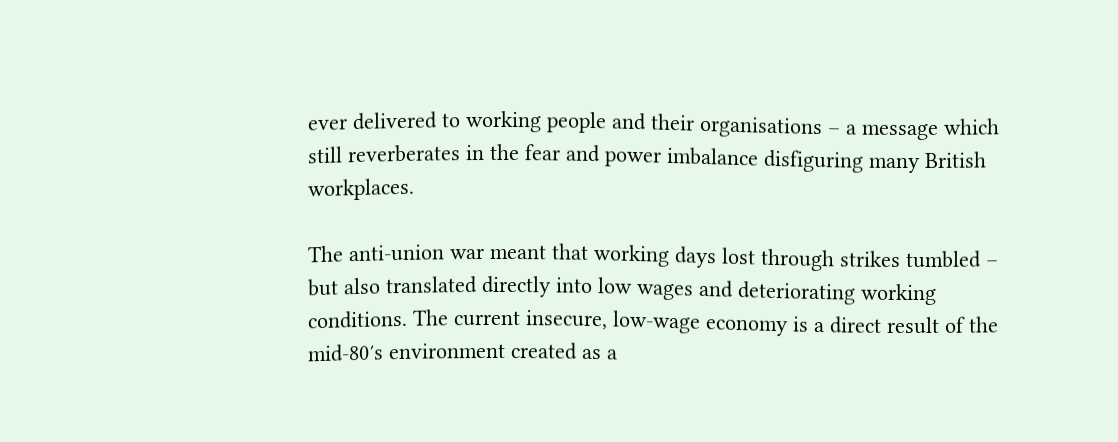ever delivered to working people and their organisations – a message which still reverberates in the fear and power imbalance disfiguring many British workplaces.

The anti-union war meant that working days lost through strikes tumbled – but also translated directly into low wages and deteriorating working conditions. The current insecure, low-wage economy is a direct result of the mid-80′s environment created as a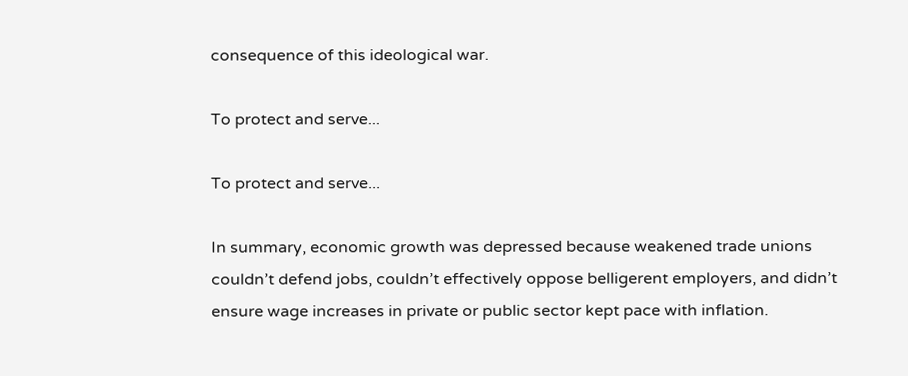consequence of this ideological war.

To protect and serve...

To protect and serve...

In summary, economic growth was depressed because weakened trade unions couldn’t defend jobs, couldn’t effectively oppose belligerent employers, and didn’t ensure wage increases in private or public sector kept pace with inflation.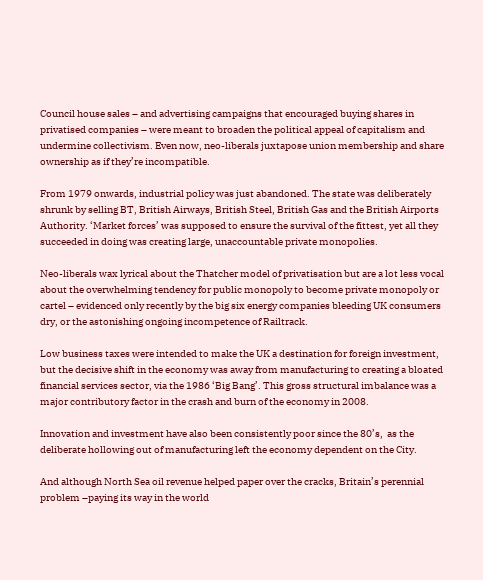Council house sales – and advertising campaigns that encouraged buying shares in privatised companies – were meant to broaden the political appeal of capitalism and undermine collectivism. Even now, neo-liberals juxtapose union membership and share ownership as if they’re incompatible.

From 1979 onwards, industrial policy was just abandoned. The state was deliberately shrunk by selling BT, British Airways, British Steel, British Gas and the British Airports Authority. ‘Market forces’ was supposed to ensure the survival of the fittest, yet all they succeeded in doing was creating large, unaccountable private monopolies.

Neo-liberals wax lyrical about the Thatcher model of privatisation but are a lot less vocal about the overwhelming tendency for public monopoly to become private monopoly or cartel – evidenced only recently by the big six energy companies bleeding UK consumers dry, or the astonishing ongoing incompetence of Railtrack.

Low business taxes were intended to make the UK a destination for foreign investment, but the decisive shift in the economy was away from manufacturing to creating a bloated financial services sector, via the 1986 ‘Big Bang’. This gross structural imbalance was a major contributory factor in the crash and burn of the economy in 2008.

Innovation and investment have also been consistently poor since the 80’s,  as the deliberate hollowing out of manufacturing left the economy dependent on the City.

And although North Sea oil revenue helped paper over the cracks, Britain’s perennial problem –paying its way in the world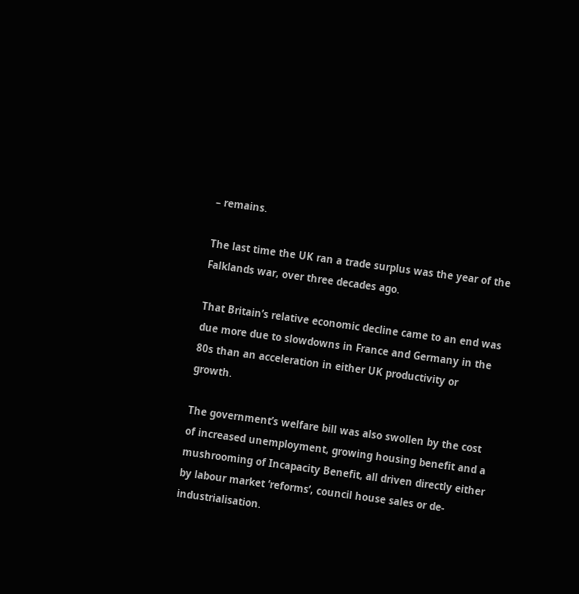– remains.

The last time the UK ran a trade surplus was the year of the Falklands war, over three decades ago.

That Britain’s relative economic decline came to an end was due more due to slowdowns in France and Germany in the 80s than an acceleration in either UK productivity or growth.

The government’s welfare bill was also swollen by the cost of increased unemployment, growing housing benefit and a mushrooming of Incapacity Benefit, all driven directly either by labour market ‘reforms’, council house sales or de-industrialisation.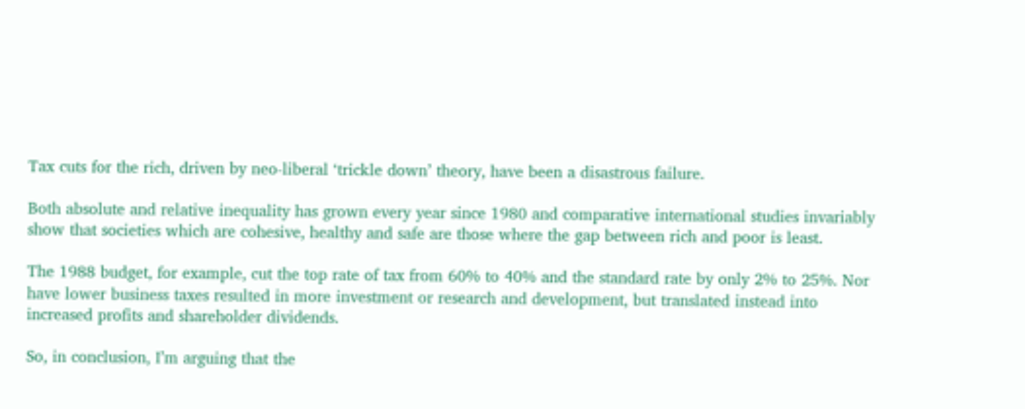Tax cuts for the rich, driven by neo-liberal ‘trickle down’ theory, have been a disastrous failure.

Both absolute and relative inequality has grown every year since 1980 and comparative international studies invariably show that societies which are cohesive, healthy and safe are those where the gap between rich and poor is least.

The 1988 budget, for example, cut the top rate of tax from 60% to 40% and the standard rate by only 2% to 25%. Nor have lower business taxes resulted in more investment or research and development, but translated instead into increased profits and shareholder dividends.

So, in conclusion, I’m arguing that the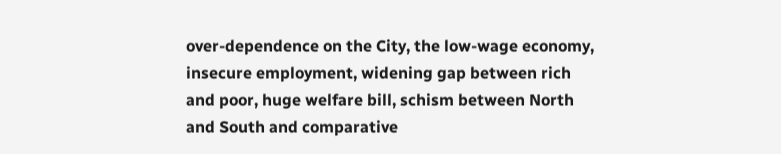over-dependence on the City, the low-wage economy, insecure employment, widening gap between rich and poor, huge welfare bill, schism between North and South and comparative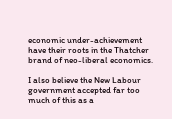economic under-achievement have their roots in the Thatcher brand of neo-liberal economics.

I also believe the New Labour government accepted far too much of this as a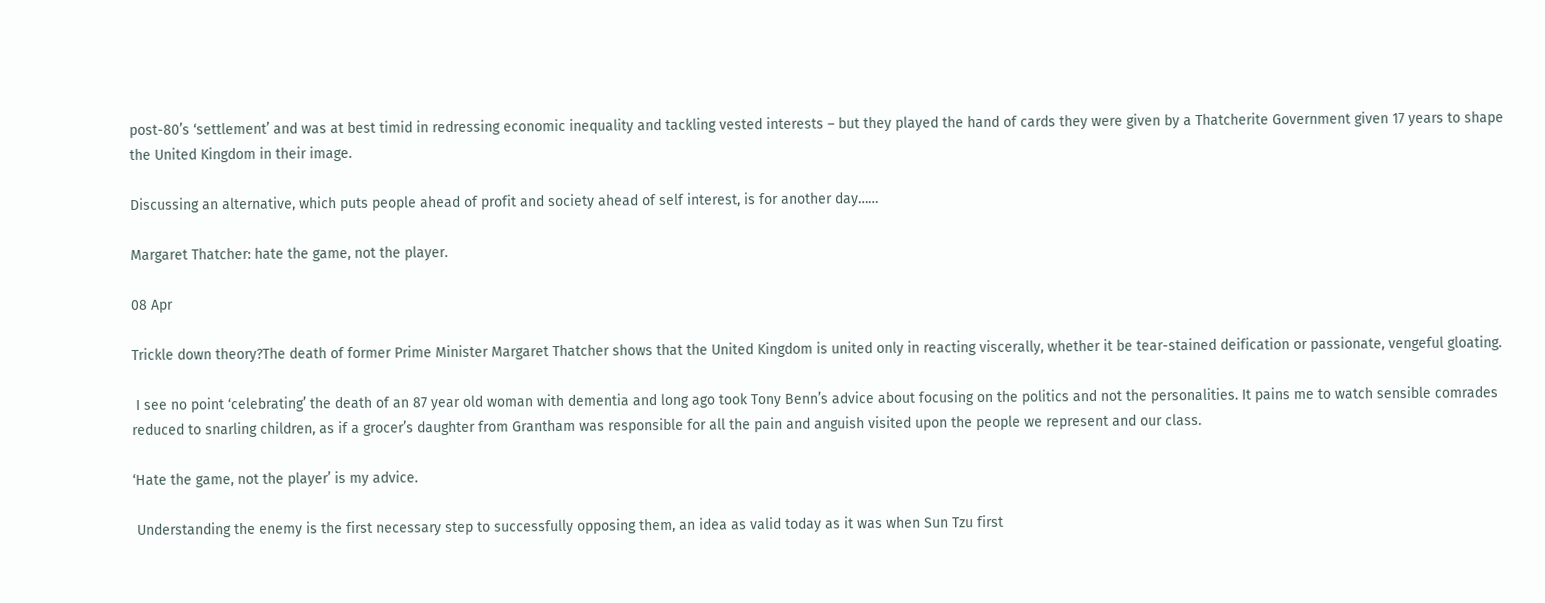post-80’s ‘settlement’ and was at best timid in redressing economic inequality and tackling vested interests – but they played the hand of cards they were given by a Thatcherite Government given 17 years to shape the United Kingdom in their image.

Discussing an alternative, which puts people ahead of profit and society ahead of self interest, is for another day……

Margaret Thatcher: hate the game, not the player.

08 Apr

Trickle down theory?The death of former Prime Minister Margaret Thatcher shows that the United Kingdom is united only in reacting viscerally, whether it be tear-stained deification or passionate, vengeful gloating.

 I see no point ‘celebrating’ the death of an 87 year old woman with dementia and long ago took Tony Benn’s advice about focusing on the politics and not the personalities. It pains me to watch sensible comrades reduced to snarling children, as if a grocer’s daughter from Grantham was responsible for all the pain and anguish visited upon the people we represent and our class.

‘Hate the game, not the player’ is my advice.

 Understanding the enemy is the first necessary step to successfully opposing them, an idea as valid today as it was when Sun Tzu first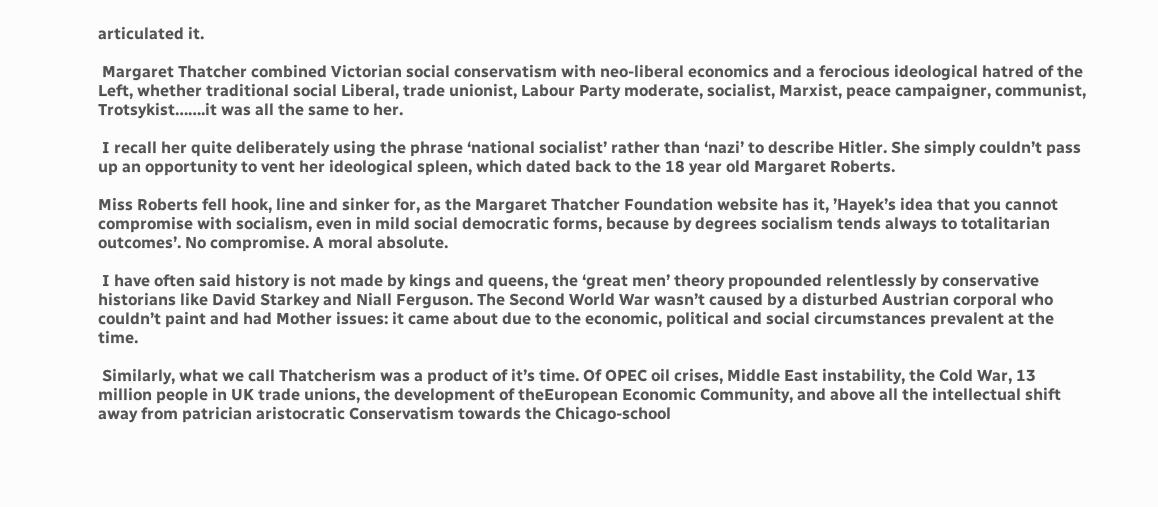articulated it.

 Margaret Thatcher combined Victorian social conservatism with neo-liberal economics and a ferocious ideological hatred of the Left, whether traditional social Liberal, trade unionist, Labour Party moderate, socialist, Marxist, peace campaigner, communist, Trotsykist…….it was all the same to her.

 I recall her quite deliberately using the phrase ‘national socialist’ rather than ‘nazi’ to describe Hitler. She simply couldn’t pass up an opportunity to vent her ideological spleen, which dated back to the 18 year old Margaret Roberts.

Miss Roberts fell hook, line and sinker for, as the Margaret Thatcher Foundation website has it, ’Hayek’s idea that you cannot compromise with socialism, even in mild social democratic forms, because by degrees socialism tends always to totalitarian outcomes’. No compromise. A moral absolute.

 I have often said history is not made by kings and queens, the ‘great men’ theory propounded relentlessly by conservative historians like David Starkey and Niall Ferguson. The Second World War wasn’t caused by a disturbed Austrian corporal who couldn’t paint and had Mother issues: it came about due to the economic, political and social circumstances prevalent at the time.

 Similarly, what we call Thatcherism was a product of it’s time. Of OPEC oil crises, Middle East instability, the Cold War, 13 million people in UK trade unions, the development of theEuropean Economic Community, and above all the intellectual shift away from patrician aristocratic Conservatism towards the Chicago-school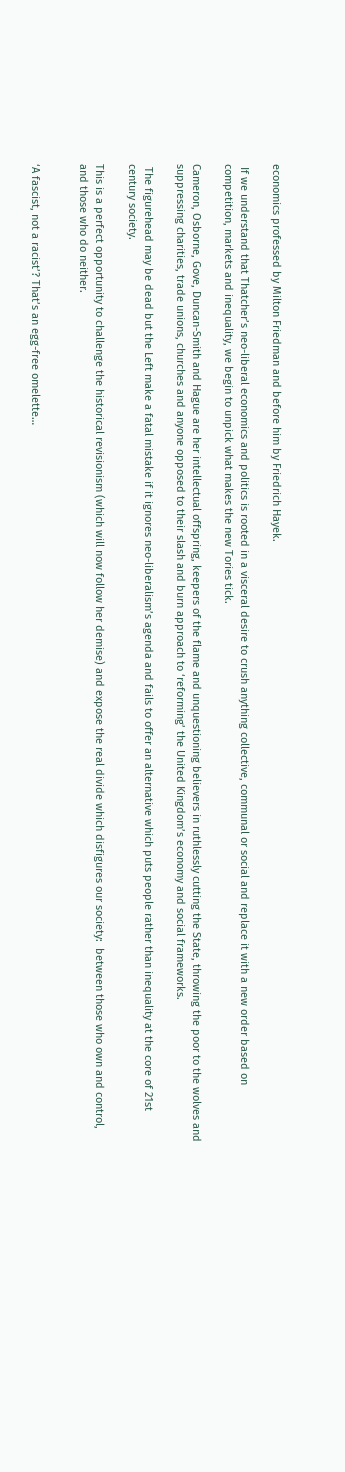economics professed by Milton Friedman and before him by Friedrich Hayek.

 If we understand that Thatcher’s neo-liberal economics and politics is rooted in a visceral desire to crush anything collective, communal or social and replace it with a new order based on competition, markets and inequality, we begin to unpick what makes the new Tories tick.

Cameron, Osborne, Gove, Duncan-Smith and Hague are her intellectual offspring, keepers of the flame and unquestioning believers in ruthlessly cutting the State, throwing the poor to the wolves and suppressing charities, trade unions, churches and anyone opposed to their slash and burn approach to ‘reforming’ the United Kingdom’s economy and social frameworks.

 The figurehead may be dead but the Left make a fatal mistake if it ignores neo-liberalism’s agenda and fails to offer an alternative which puts people rather than inequality at the core of 21st century society.

This is a perfect opportunity to challenge the historical revisionism (which will now follow her demise) and expose the real divide which disfigures our society:  between those who own and control,  and those who do neither.


‘A fascist, not a racist’? That’s an egg-free omelette…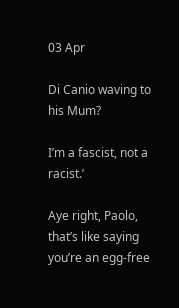03 Apr

Di Canio waving to his Mum?

I’m a fascist, not a racist.’

Aye right, Paolo, that’s like saying you’re an egg-free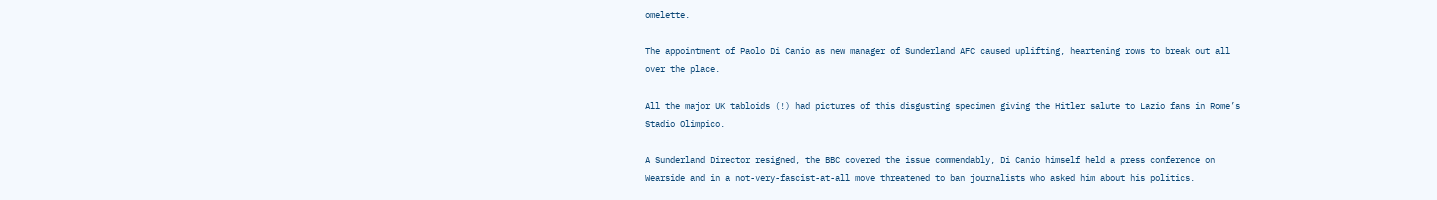omelette.

The appointment of Paolo Di Canio as new manager of Sunderland AFC caused uplifting, heartening rows to break out all over the place.

All the major UK tabloids (!) had pictures of this disgusting specimen giving the Hitler salute to Lazio fans in Rome’s Stadio Olimpico.

A Sunderland Director resigned, the BBC covered the issue commendably, Di Canio himself held a press conference on Wearside and in a not-very-fascist-at-all move threatened to ban journalists who asked him about his politics.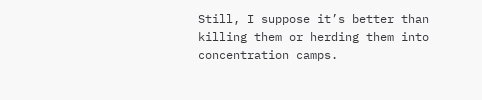Still, I suppose it’s better than killing them or herding them into concentration camps.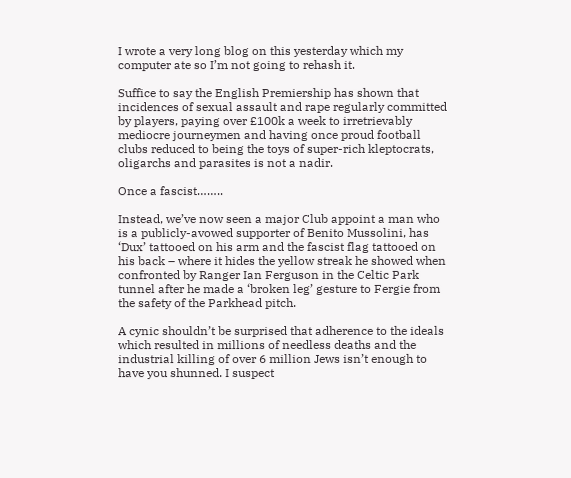I wrote a very long blog on this yesterday which my computer ate so I’m not going to rehash it.

Suffice to say the English Premiership has shown that incidences of sexual assault and rape regularly committed by players, paying over £100k a week to irretrievably mediocre journeymen and having once proud football clubs reduced to being the toys of super-rich kleptocrats, oligarchs and parasites is not a nadir.

Once a fascist……..

Instead, we’ve now seen a major Club appoint a man who is a publicly-avowed supporter of Benito Mussolini, has ‘Dux’ tattooed on his arm and the fascist flag tattooed on his back – where it hides the yellow streak he showed when confronted by Ranger Ian Ferguson in the Celtic Park tunnel after he made a ‘broken leg’ gesture to Fergie from the safety of the Parkhead pitch.

A cynic shouldn’t be surprised that adherence to the ideals which resulted in millions of needless deaths and the industrial killing of over 6 million Jews isn’t enough to have you shunned. I suspect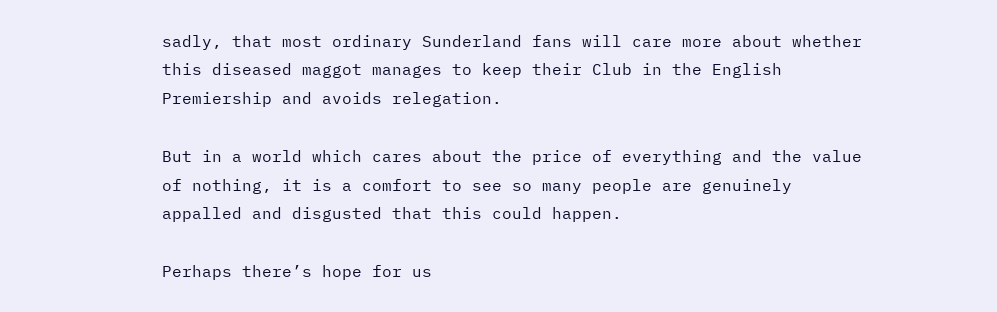sadly, that most ordinary Sunderland fans will care more about whether this diseased maggot manages to keep their Club in the English Premiership and avoids relegation.

But in a world which cares about the price of everything and the value of nothing, it is a comfort to see so many people are genuinely appalled and disgusted that this could happen.

Perhaps there’s hope for us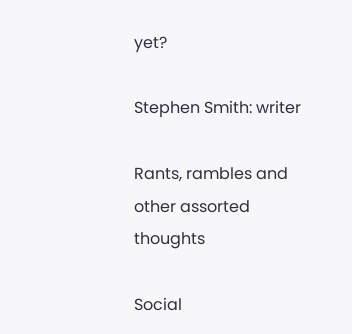yet?

Stephen Smith: writer

Rants, rambles and other assorted thoughts

Social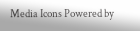Media Icons Powered by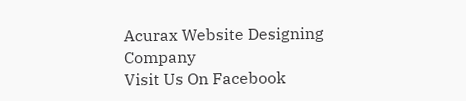Acurax Website Designing Company
Visit Us On Facebook